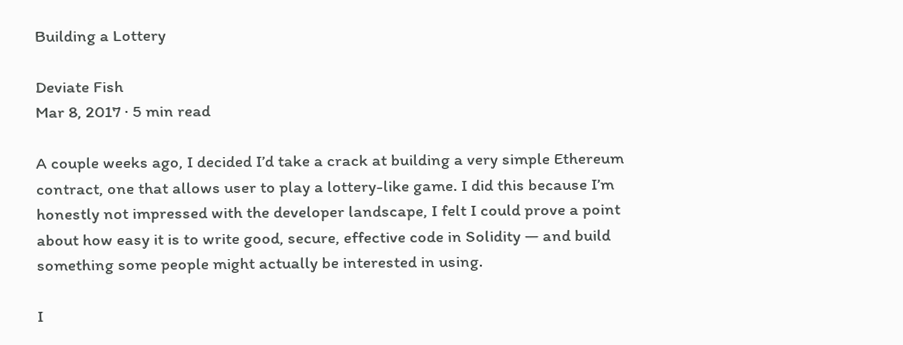Building a Lottery

Deviate Fish
Mar 8, 2017 · 5 min read

A couple weeks ago, I decided I’d take a crack at building a very simple Ethereum contract, one that allows user to play a lottery-like game. I did this because I’m honestly not impressed with the developer landscape, I felt I could prove a point about how easy it is to write good, secure, effective code in Solidity — and build something some people might actually be interested in using.

I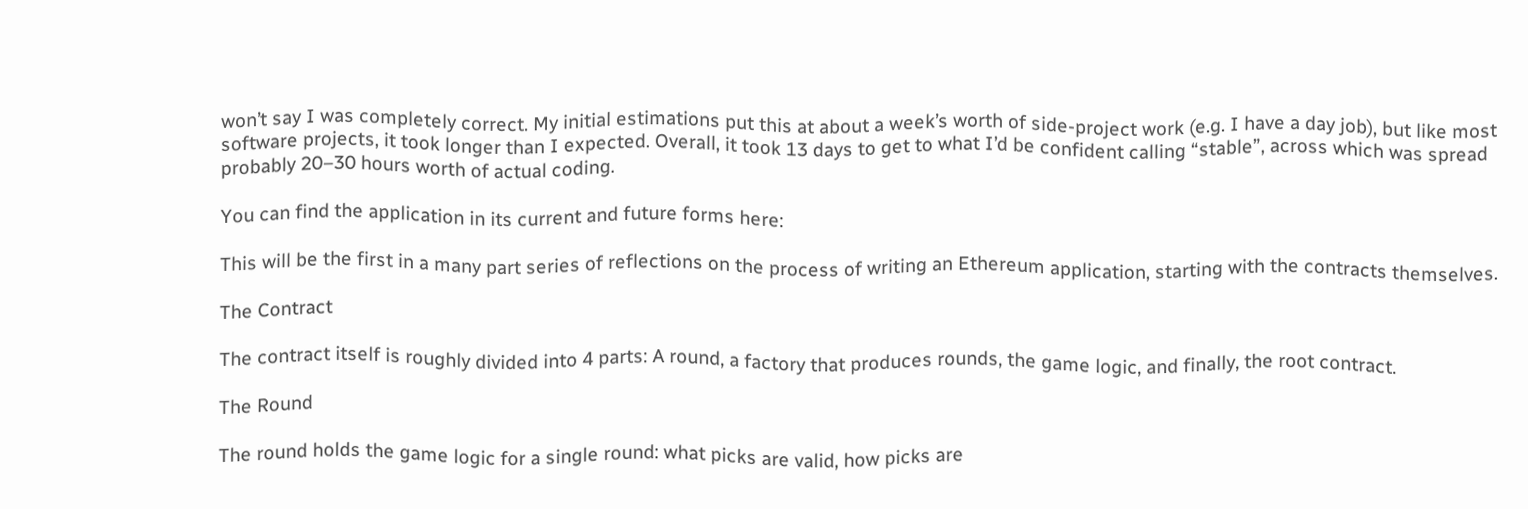won’t say I was completely correct. My initial estimations put this at about a week’s worth of side-project work (e.g. I have a day job), but like most software projects, it took longer than I expected. Overall, it took 13 days to get to what I’d be confident calling “stable”, across which was spread probably 20–30 hours worth of actual coding.

You can find the application in its current and future forms here:

This will be the first in a many part series of reflections on the process of writing an Ethereum application, starting with the contracts themselves.

The Contract

The contract itself is roughly divided into 4 parts: A round, a factory that produces rounds, the game logic, and finally, the root contract.

The Round

The round holds the game logic for a single round: what picks are valid, how picks are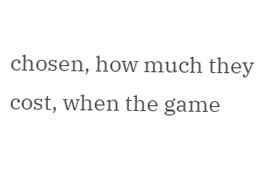chosen, how much they cost, when the game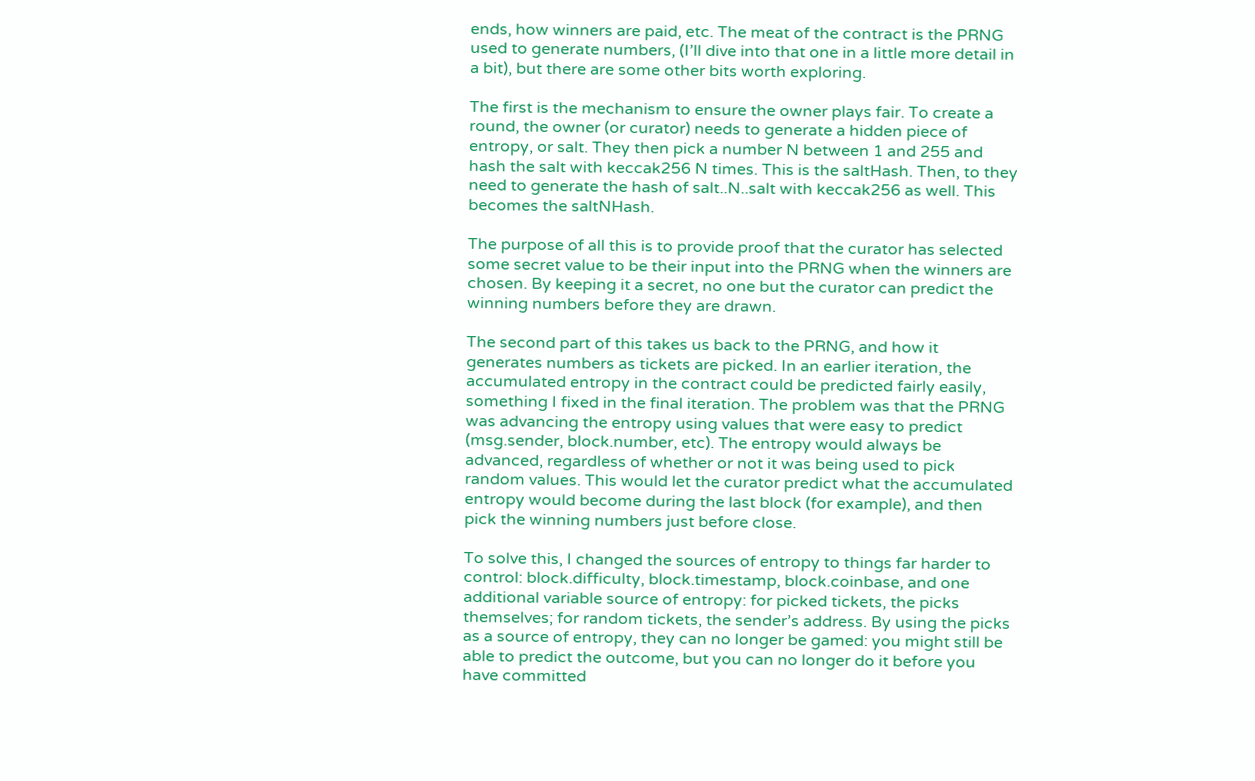ends, how winners are paid, etc. The meat of the contract is the PRNG used to generate numbers, (I’ll dive into that one in a little more detail in a bit), but there are some other bits worth exploring.

The first is the mechanism to ensure the owner plays fair. To create a round, the owner (or curator) needs to generate a hidden piece of entropy, or salt. They then pick a number N between 1 and 255 and hash the salt with keccak256 N times. This is the saltHash. Then, to they need to generate the hash of salt..N..salt with keccak256 as well. This becomes the saltNHash.

The purpose of all this is to provide proof that the curator has selected some secret value to be their input into the PRNG when the winners are chosen. By keeping it a secret, no one but the curator can predict the winning numbers before they are drawn.

The second part of this takes us back to the PRNG, and how it generates numbers as tickets are picked. In an earlier iteration, the accumulated entropy in the contract could be predicted fairly easily, something I fixed in the final iteration. The problem was that the PRNG was advancing the entropy using values that were easy to predict (msg.sender, block.number, etc). The entropy would always be advanced, regardless of whether or not it was being used to pick random values. This would let the curator predict what the accumulated entropy would become during the last block (for example), and then pick the winning numbers just before close.

To solve this, I changed the sources of entropy to things far harder to control: block.difficulty, block.timestamp, block.coinbase, and one additional variable source of entropy: for picked tickets, the picks themselves; for random tickets, the sender’s address. By using the picks as a source of entropy, they can no longer be gamed: you might still be able to predict the outcome, but you can no longer do it before you have committed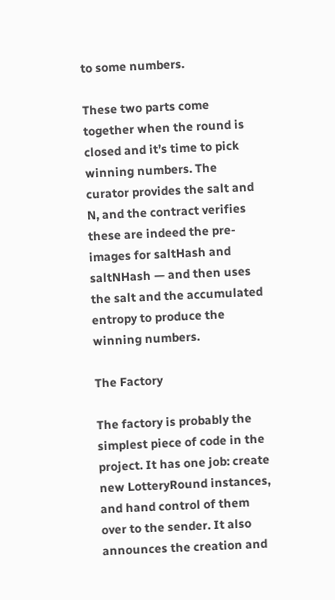to some numbers.

These two parts come together when the round is closed and it’s time to pick winning numbers. The curator provides the salt and N, and the contract verifies these are indeed the pre-images for saltHash and saltNHash — and then uses the salt and the accumulated entropy to produce the winning numbers.

The Factory

The factory is probably the simplest piece of code in the project. It has one job: create new LotteryRound instances, and hand control of them over to the sender. It also announces the creation and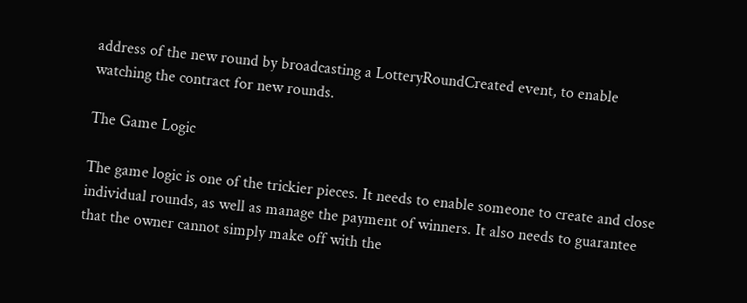address of the new round by broadcasting a LotteryRoundCreated event, to enable watching the contract for new rounds.

The Game Logic

The game logic is one of the trickier pieces. It needs to enable someone to create and close individual rounds, as well as manage the payment of winners. It also needs to guarantee that the owner cannot simply make off with the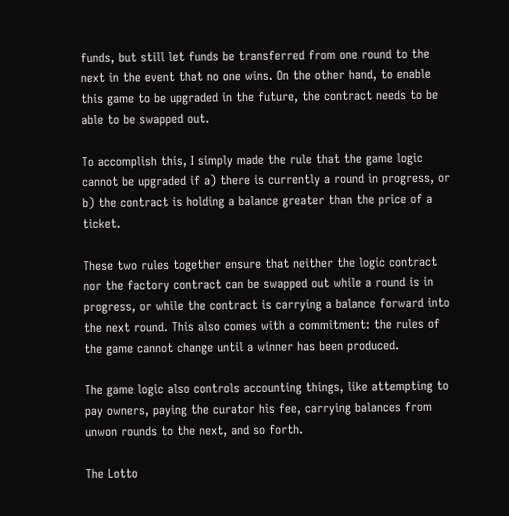funds, but still let funds be transferred from one round to the next in the event that no one wins. On the other hand, to enable this game to be upgraded in the future, the contract needs to be able to be swapped out.

To accomplish this, I simply made the rule that the game logic cannot be upgraded if a) there is currently a round in progress, or b) the contract is holding a balance greater than the price of a ticket.

These two rules together ensure that neither the logic contract nor the factory contract can be swapped out while a round is in progress, or while the contract is carrying a balance forward into the next round. This also comes with a commitment: the rules of the game cannot change until a winner has been produced.

The game logic also controls accounting things, like attempting to pay owners, paying the curator his fee, carrying balances from unwon rounds to the next, and so forth.

The Lotto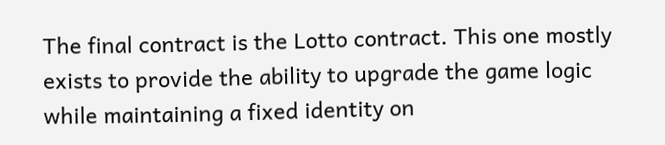The final contract is the Lotto contract. This one mostly exists to provide the ability to upgrade the game logic while maintaining a fixed identity on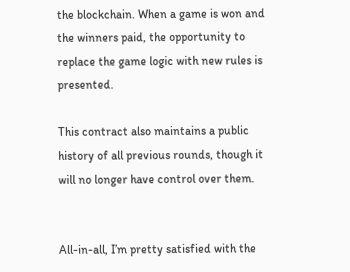the blockchain. When a game is won and the winners paid, the opportunity to replace the game logic with new rules is presented.

This contract also maintains a public history of all previous rounds, though it will no longer have control over them.


All-in-all, I’m pretty satisfied with the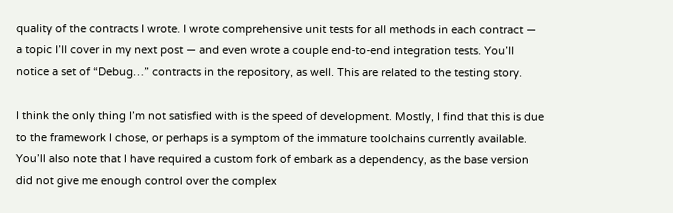quality of the contracts I wrote. I wrote comprehensive unit tests for all methods in each contract — a topic I’ll cover in my next post — and even wrote a couple end-to-end integration tests. You’ll notice a set of “Debug…” contracts in the repository, as well. This are related to the testing story.

I think the only thing I’m not satisfied with is the speed of development. Mostly, I find that this is due to the framework I chose, or perhaps is a symptom of the immature toolchains currently available. You’ll also note that I have required a custom fork of embark as a dependency, as the base version did not give me enough control over the complex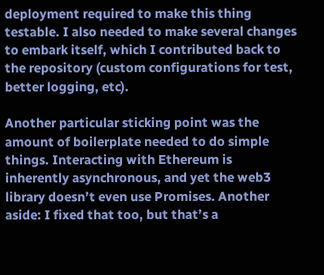deployment required to make this thing testable. I also needed to make several changes to embark itself, which I contributed back to the repository (custom configurations for test, better logging, etc).

Another particular sticking point was the amount of boilerplate needed to do simple things. Interacting with Ethereum is inherently asynchronous, and yet the web3 library doesn’t even use Promises. Another aside: I fixed that too, but that’s a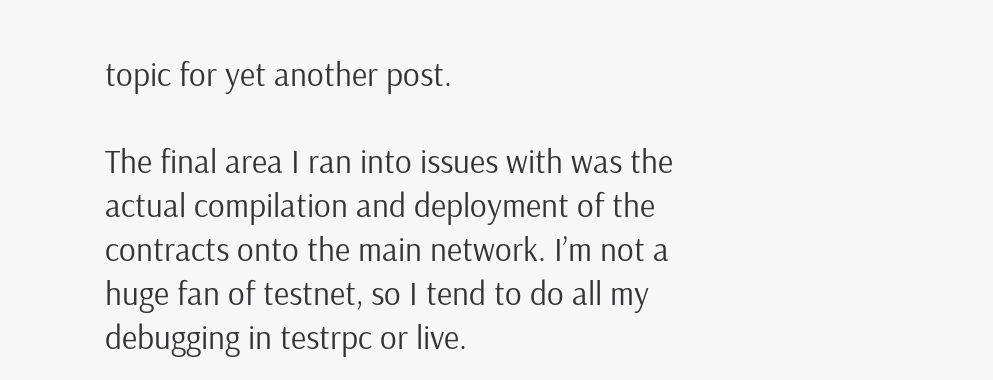topic for yet another post.

The final area I ran into issues with was the actual compilation and deployment of the contracts onto the main network. I’m not a huge fan of testnet, so I tend to do all my debugging in testrpc or live.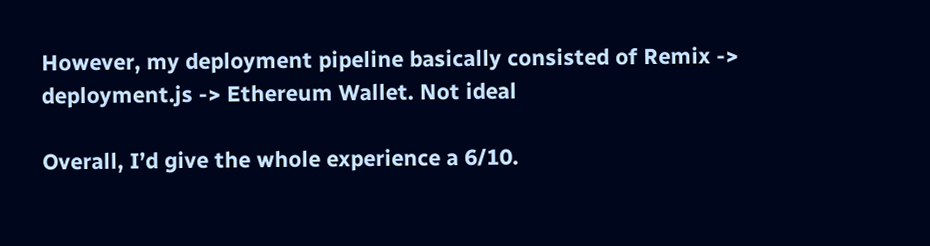However, my deployment pipeline basically consisted of Remix -> deployment.js -> Ethereum Wallet. Not ideal

Overall, I’d give the whole experience a 6/10.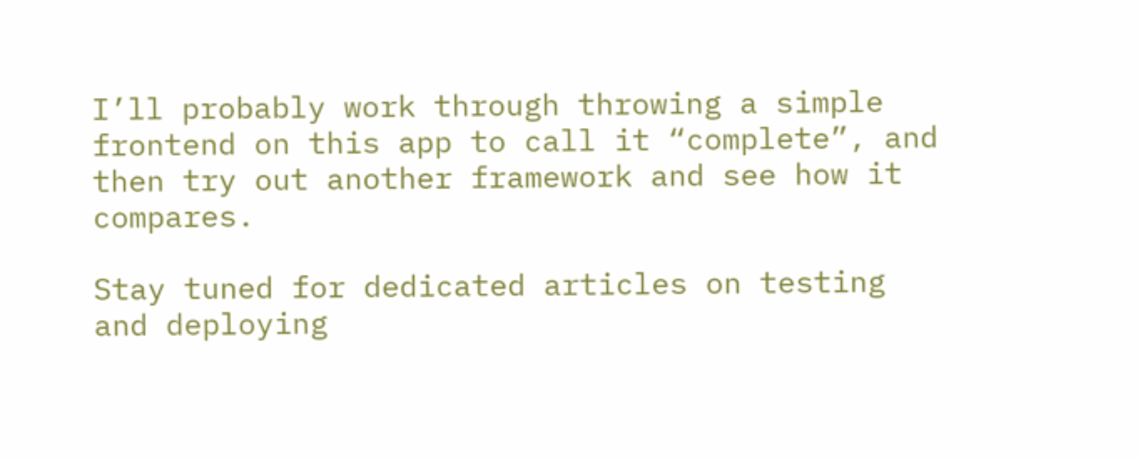I’ll probably work through throwing a simple frontend on this app to call it “complete”, and then try out another framework and see how it compares.

Stay tuned for dedicated articles on testing and deploying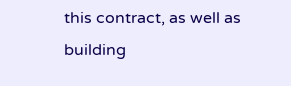this contract, as well as building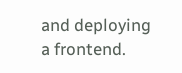and deploying a frontend.